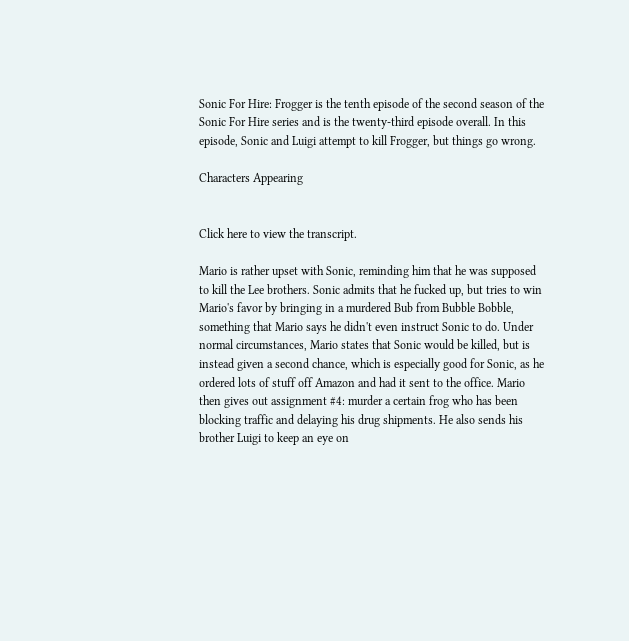Sonic For Hire: Frogger is the tenth episode of the second season of the Sonic For Hire series and is the twenty-third episode overall. In this episode, Sonic and Luigi attempt to kill Frogger, but things go wrong.

Characters Appearing


Click here to view the transcript.

Mario is rather upset with Sonic, reminding him that he was supposed to kill the Lee brothers. Sonic admits that he fucked up, but tries to win Mario's favor by bringing in a murdered Bub from Bubble Bobble, something that Mario says he didn't even instruct Sonic to do. Under normal circumstances, Mario states that Sonic would be killed, but is instead given a second chance, which is especially good for Sonic, as he ordered lots of stuff off Amazon and had it sent to the office. Mario then gives out assignment #4: murder a certain frog who has been blocking traffic and delaying his drug shipments. He also sends his brother Luigi to keep an eye on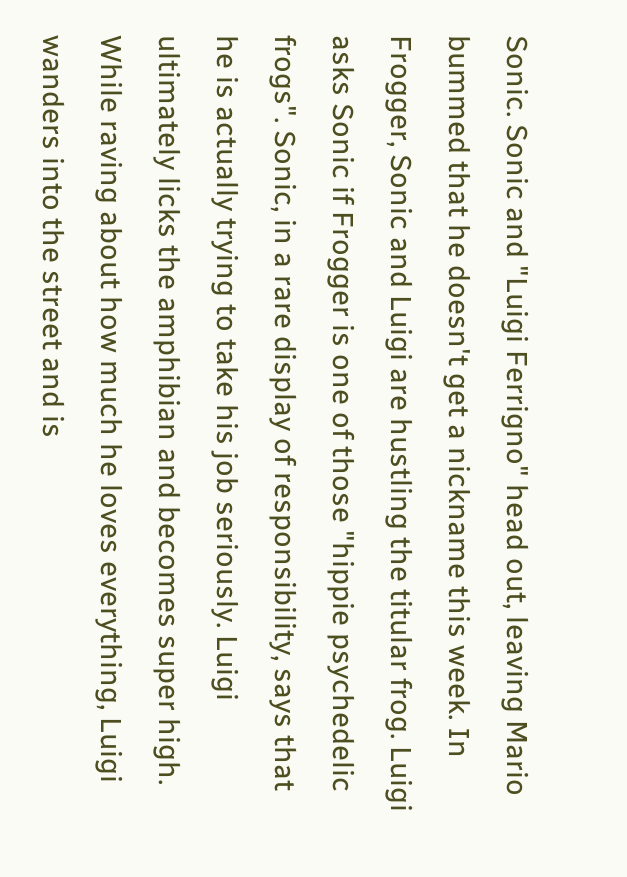Sonic. Sonic and "Luigi Ferrigno" head out, leaving Mario bummed that he doesn't get a nickname this week. In Frogger, Sonic and Luigi are hustling the titular frog. Luigi asks Sonic if Frogger is one of those "hippie psychedelic frogs". Sonic, in a rare display of responsibility, says that he is actually trying to take his job seriously. Luigi ultimately licks the amphibian and becomes super high. While raving about how much he loves everything, Luigi wanders into the street and is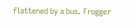flattened by a bus. Frogger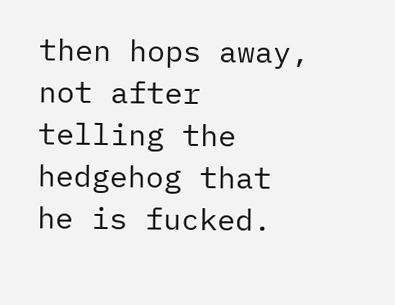then hops away, not after telling the hedgehog that he is fucked.